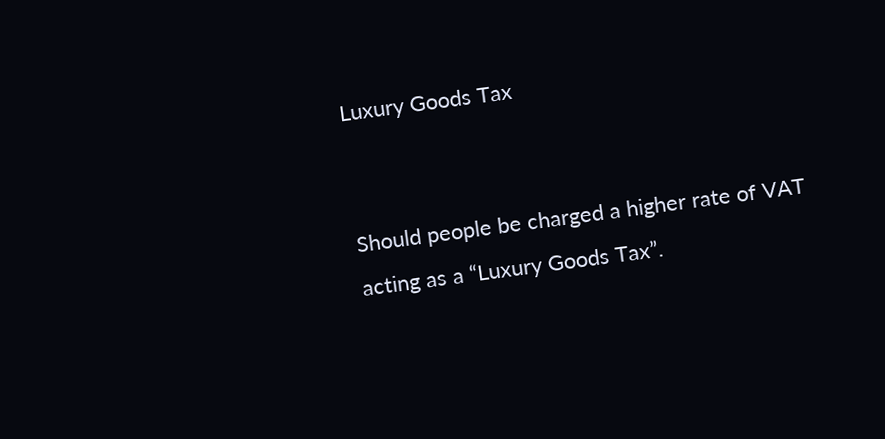Luxury Goods Tax


Should people be charged a higher rate of VAT acting as a “Luxury Goods Tax”.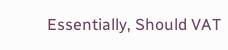Essentially, Should VAT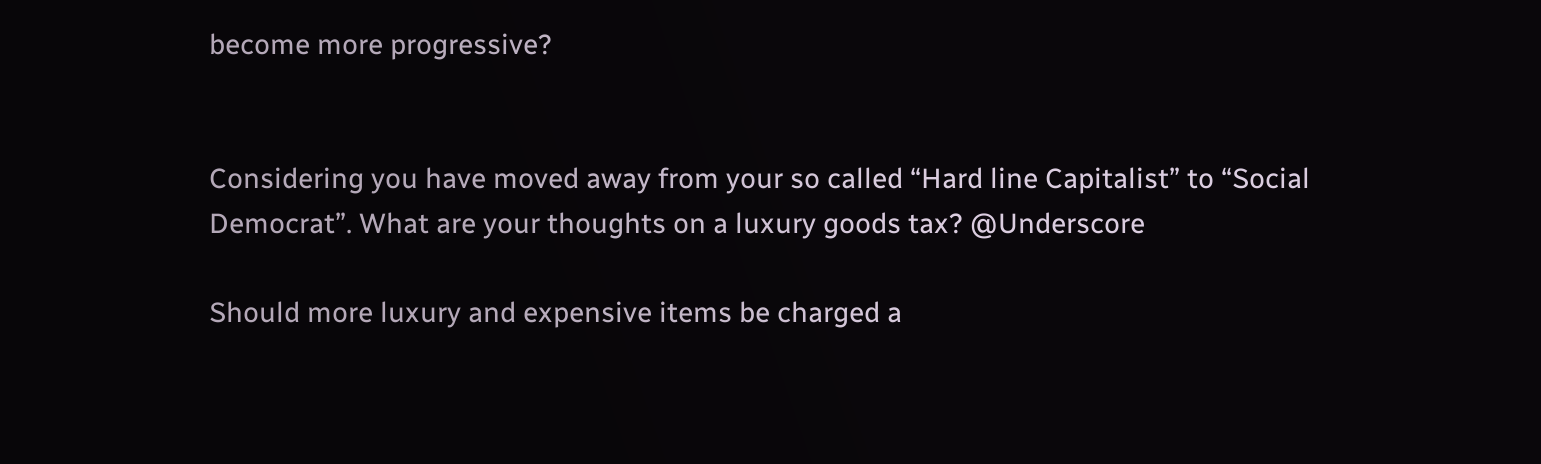become more progressive?


Considering you have moved away from your so called “Hard line Capitalist” to “Social Democrat”. What are your thoughts on a luxury goods tax? @Underscore

Should more luxury and expensive items be charged a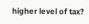higher level of tax?